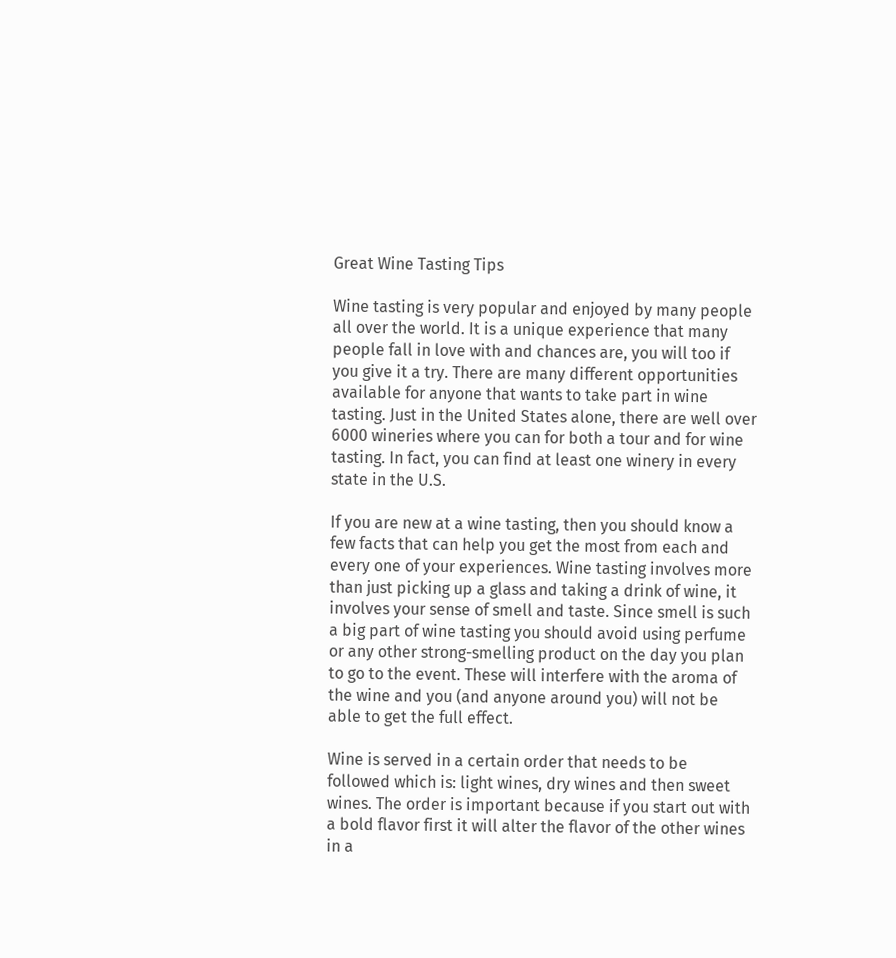Great Wine Tasting Tips

Wine tasting is very popular and enjoyed by many people all over the world. It is a unique experience that many people fall in love with and chances are, you will too if you give it a try. There are many different opportunities available for anyone that wants to take part in wine tasting. Just in the United States alone, there are well over 6000 wineries where you can for both a tour and for wine tasting. In fact, you can find at least one winery in every state in the U.S.

If you are new at a wine tasting, then you should know a few facts that can help you get the most from each and every one of your experiences. Wine tasting involves more than just picking up a glass and taking a drink of wine, it involves your sense of smell and taste. Since smell is such a big part of wine tasting you should avoid using perfume or any other strong-smelling product on the day you plan to go to the event. These will interfere with the aroma of the wine and you (and anyone around you) will not be able to get the full effect.

Wine is served in a certain order that needs to be followed which is: light wines, dry wines and then sweet wines. The order is important because if you start out with a bold flavor first it will alter the flavor of the other wines in a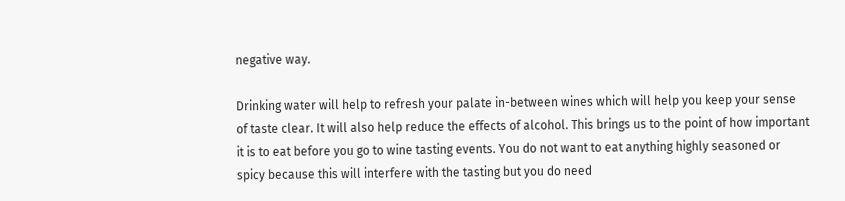negative way.

Drinking water will help to refresh your palate in-between wines which will help you keep your sense of taste clear. It will also help reduce the effects of alcohol. This brings us to the point of how important it is to eat before you go to wine tasting events. You do not want to eat anything highly seasoned or spicy because this will interfere with the tasting but you do need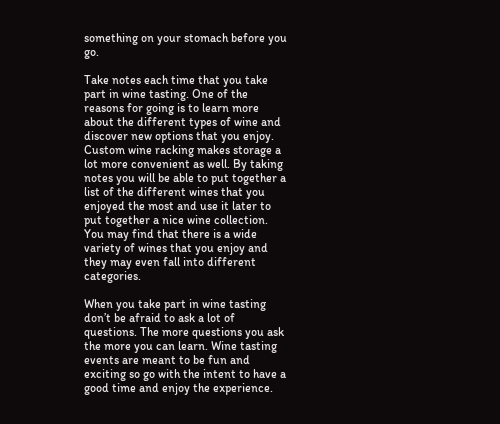something on your stomach before you go.

Take notes each time that you take part in wine tasting. One of the reasons for going is to learn more about the different types of wine and discover new options that you enjoy. Custom wine racking makes storage a lot more convenient as well. By taking notes you will be able to put together a list of the different wines that you enjoyed the most and use it later to put together a nice wine collection. You may find that there is a wide variety of wines that you enjoy and they may even fall into different categories.

When you take part in wine tasting don’t be afraid to ask a lot of questions. The more questions you ask the more you can learn. Wine tasting events are meant to be fun and exciting so go with the intent to have a good time and enjoy the experience.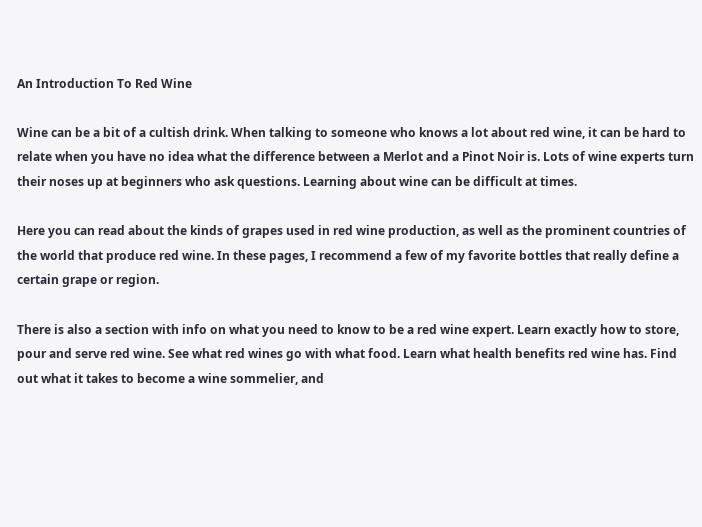An Introduction To Red Wine

Wine can be a bit of a cultish drink. When talking to someone who knows a lot about red wine, it can be hard to relate when you have no idea what the difference between a Merlot and a Pinot Noir is. Lots of wine experts turn their noses up at beginners who ask questions. Learning about wine can be difficult at times.

Here you can read about the kinds of grapes used in red wine production, as well as the prominent countries of the world that produce red wine. In these pages, I recommend a few of my favorite bottles that really define a certain grape or region.

There is also a section with info on what you need to know to be a red wine expert. Learn exactly how to store, pour and serve red wine. See what red wines go with what food. Learn what health benefits red wine has. Find out what it takes to become a wine sommelier, and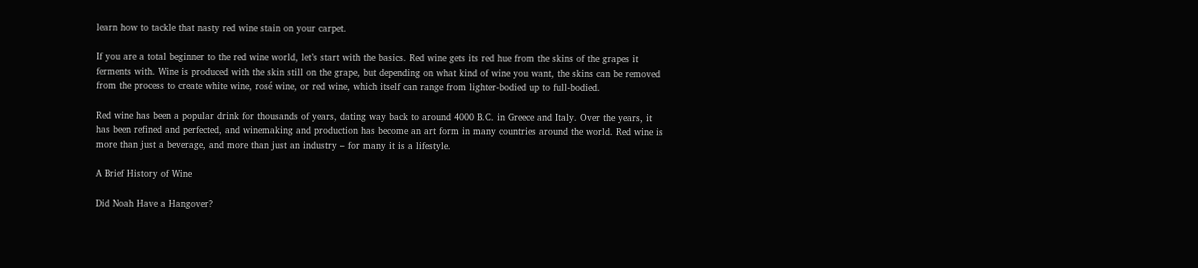learn how to tackle that nasty red wine stain on your carpet.

If you are a total beginner to the red wine world, let’s start with the basics. Red wine gets its red hue from the skins of the grapes it ferments with. Wine is produced with the skin still on the grape, but depending on what kind of wine you want, the skins can be removed from the process to create white wine, rosé wine, or red wine, which itself can range from lighter-bodied up to full-bodied.

Red wine has been a popular drink for thousands of years, dating way back to around 4000 B.C. in Greece and Italy. Over the years, it has been refined and perfected, and winemaking and production has become an art form in many countries around the world. Red wine is more than just a beverage, and more than just an industry – for many it is a lifestyle.

A Brief History of Wine

Did Noah Have a Hangover?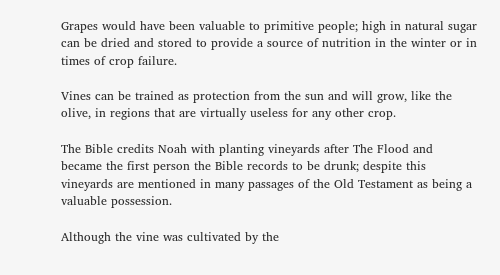Grapes would have been valuable to primitive people; high in natural sugar can be dried and stored to provide a source of nutrition in the winter or in times of crop failure.

Vines can be trained as protection from the sun and will grow, like the olive, in regions that are virtually useless for any other crop.

The Bible credits Noah with planting vineyards after The Flood and became the first person the Bible records to be drunk; despite this vineyards are mentioned in many passages of the Old Testament as being a valuable possession.

Although the vine was cultivated by the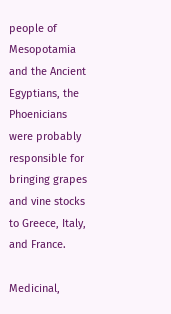people of Mesopotamia and the Ancient Egyptians, the Phoenicians were probably responsible for bringing grapes and vine stocks to Greece, Italy, and France.

Medicinal,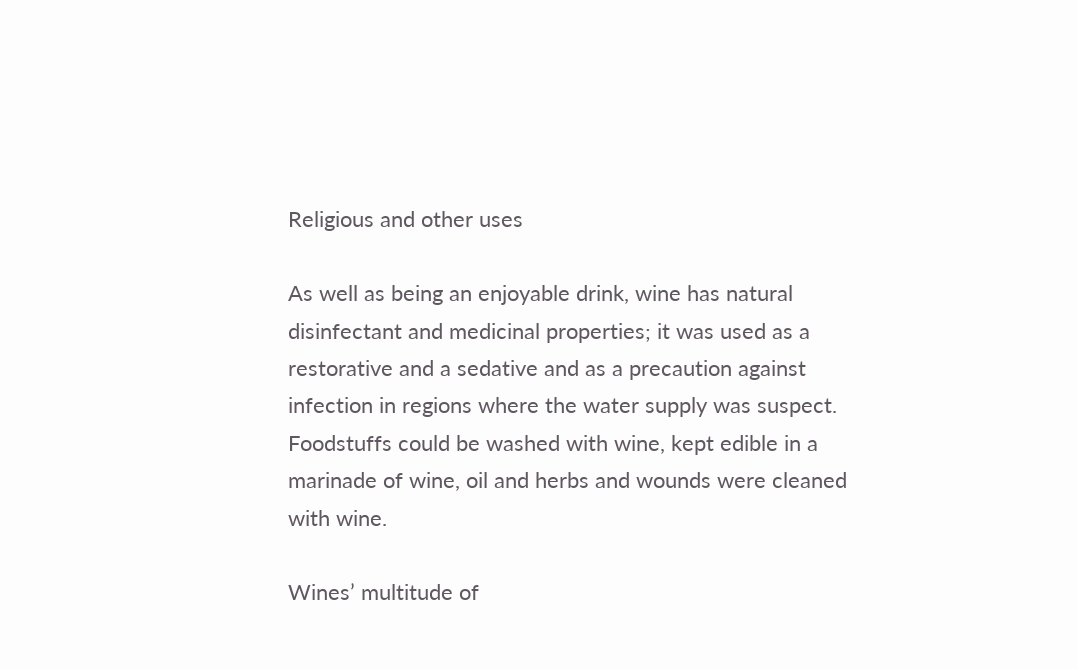Religious and other uses

As well as being an enjoyable drink, wine has natural disinfectant and medicinal properties; it was used as a restorative and a sedative and as a precaution against infection in regions where the water supply was suspect. Foodstuffs could be washed with wine, kept edible in a marinade of wine, oil and herbs and wounds were cleaned with wine.

Wines’ multitude of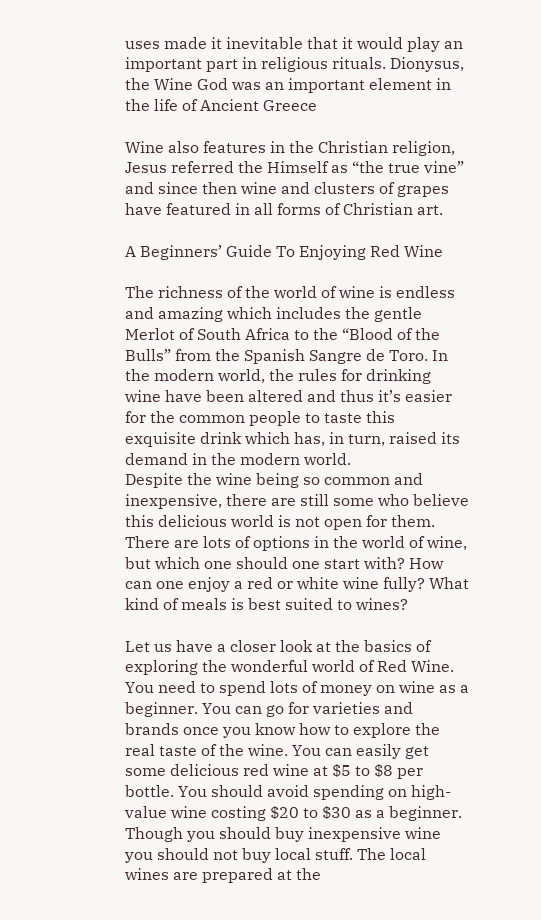uses made it inevitable that it would play an important part in religious rituals. Dionysus, the Wine God was an important element in the life of Ancient Greece

Wine also features in the Christian religion, Jesus referred the Himself as “the true vine” and since then wine and clusters of grapes have featured in all forms of Christian art.

A Beginners’ Guide To Enjoying Red Wine

The richness of the world of wine is endless and amazing which includes the gentle Merlot of South Africa to the “Blood of the Bulls” from the Spanish Sangre de Toro. In the modern world, the rules for drinking wine have been altered and thus it’s easier for the common people to taste this exquisite drink which has, in turn, raised its demand in the modern world.
Despite the wine being so common and inexpensive, there are still some who believe this delicious world is not open for them. There are lots of options in the world of wine, but which one should one start with? How can one enjoy a red or white wine fully? What kind of meals is best suited to wines?

Let us have a closer look at the basics of exploring the wonderful world of Red Wine. You need to spend lots of money on wine as a beginner. You can go for varieties and brands once you know how to explore the real taste of the wine. You can easily get some delicious red wine at $5 to $8 per bottle. You should avoid spending on high-value wine costing $20 to $30 as a beginner. Though you should buy inexpensive wine you should not buy local stuff. The local wines are prepared at the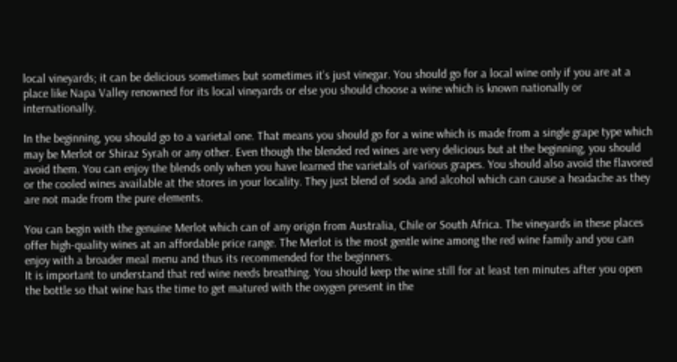local vineyards; it can be delicious sometimes but sometimes it’s just vinegar. You should go for a local wine only if you are at a place like Napa Valley renowned for its local vineyards or else you should choose a wine which is known nationally or internationally.

In the beginning, you should go to a varietal one. That means you should go for a wine which is made from a single grape type which may be Merlot or Shiraz Syrah or any other. Even though the blended red wines are very delicious but at the beginning, you should avoid them. You can enjoy the blends only when you have learned the varietals of various grapes. You should also avoid the flavored or the cooled wines available at the stores in your locality. They just blend of soda and alcohol which can cause a headache as they are not made from the pure elements.

You can begin with the genuine Merlot which can of any origin from Australia, Chile or South Africa. The vineyards in these places offer high-quality wines at an affordable price range. The Merlot is the most gentle wine among the red wine family and you can enjoy with a broader meal menu and thus its recommended for the beginners.
It is important to understand that red wine needs breathing. You should keep the wine still for at least ten minutes after you open the bottle so that wine has the time to get matured with the oxygen present in the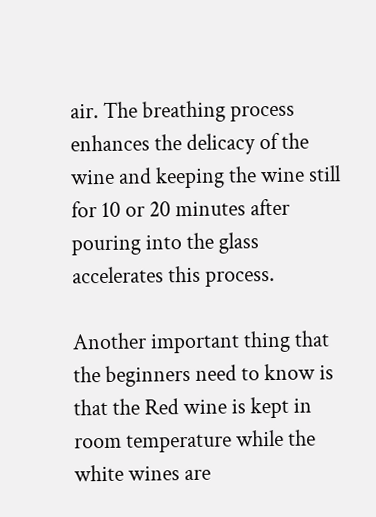air. The breathing process enhances the delicacy of the wine and keeping the wine still for 10 or 20 minutes after pouring into the glass accelerates this process.

Another important thing that the beginners need to know is that the Red wine is kept in room temperature while the white wines are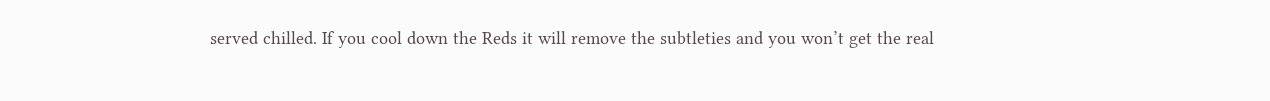served chilled. If you cool down the Reds it will remove the subtleties and you won’t get the real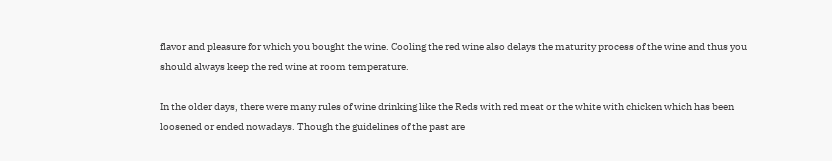flavor and pleasure for which you bought the wine. Cooling the red wine also delays the maturity process of the wine and thus you should always keep the red wine at room temperature.

In the older days, there were many rules of wine drinking like the Reds with red meat or the white with chicken which has been loosened or ended nowadays. Though the guidelines of the past are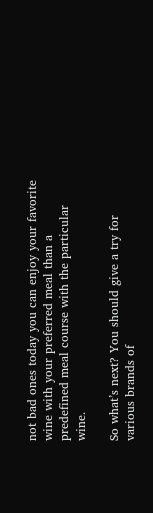not bad ones today you can enjoy your favorite wine with your preferred meal than a predefined meal course with the particular wine.

So what’s next? You should give a try for various brands of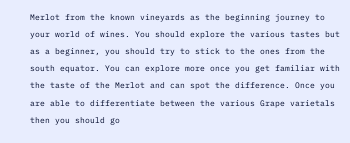Merlot from the known vineyards as the beginning journey to your world of wines. You should explore the various tastes but as a beginner, you should try to stick to the ones from the south equator. You can explore more once you get familiar with the taste of the Merlot and can spot the difference. Once you are able to differentiate between the various Grape varietals then you should go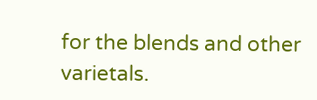for the blends and other varietals.